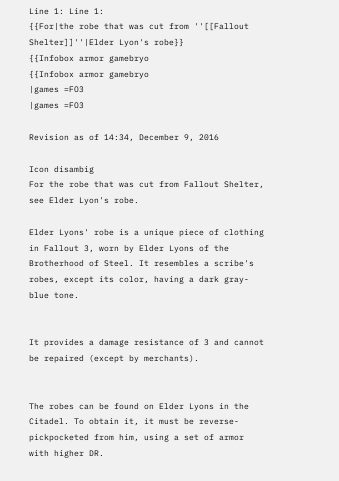Line 1: Line 1:
{{For|the robe that was cut from ''[[Fallout Shelter]]''|Elder Lyon's robe}}
{{Infobox armor gamebryo
{{Infobox armor gamebryo
|games =FO3
|games =FO3

Revision as of 14:34, December 9, 2016

Icon disambig
For the robe that was cut from Fallout Shelter, see Elder Lyon's robe.

Elder Lyons' robe is a unique piece of clothing in Fallout 3, worn by Elder Lyons of the Brotherhood of Steel. It resembles a scribe's robes, except its color, having a dark gray-blue tone.


It provides a damage resistance of 3 and cannot be repaired (except by merchants).


The robes can be found on Elder Lyons in the Citadel. To obtain it, it must be reverse-pickpocketed from him, using a set of armor with higher DR.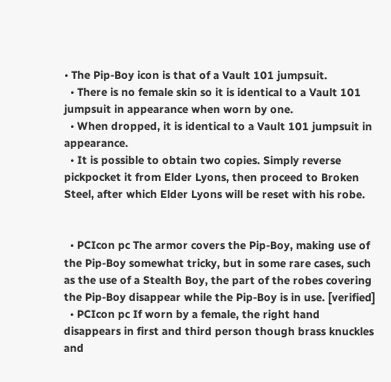• The Pip-Boy icon is that of a Vault 101 jumpsuit.
  • There is no female skin so it is identical to a Vault 101 jumpsuit in appearance when worn by one.
  • When dropped, it is identical to a Vault 101 jumpsuit in appearance.
  • It is possible to obtain two copies. Simply reverse pickpocket it from Elder Lyons, then proceed to Broken Steel, after which Elder Lyons will be reset with his robe.


  • PCIcon pc The armor covers the Pip-Boy, making use of the Pip-Boy somewhat tricky, but in some rare cases, such as the use of a Stealth Boy, the part of the robes covering the Pip-Boy disappear while the Pip-Boy is in use. [verified]
  • PCIcon pc If worn by a female, the right hand disappears in first and third person though brass knuckles and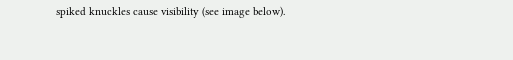spiked knuckles cause visibility (see image below).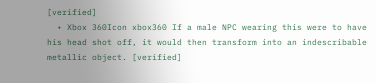[verified]
  • Xbox 360Icon xbox360 If a male NPC wearing this were to have his head shot off, it would then transform into an indescribable metallic object. [verified]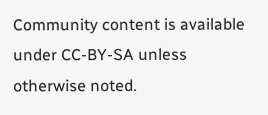Community content is available under CC-BY-SA unless otherwise noted.